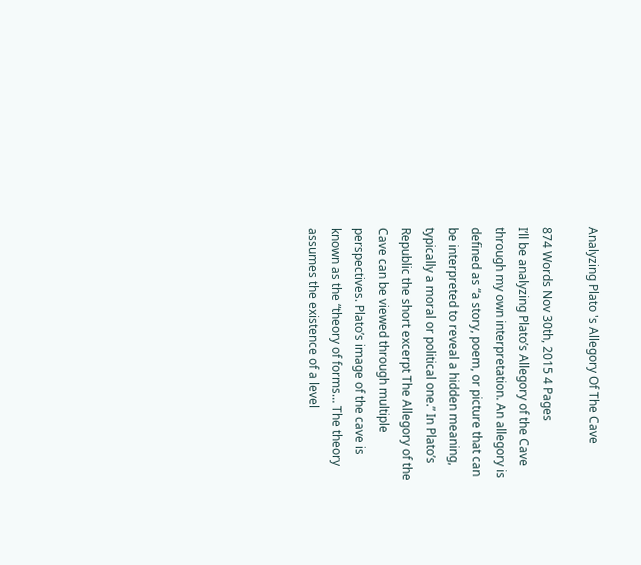Analyzing Plato 's Allegory Of The Cave

874 Words Nov 30th, 2015 4 Pages
I’ll be analyzing Plato’s Allegory of the Cave through my own interpretation. An allegory is defined as “a story, poem, or picture that can be interpreted to reveal a hidden meaning, typically a moral or political one.” In Plato’s Republic the short excerpt The Allegory of the Cave can be viewed through multiple perspectives. Plato’s image of the cave is known as the “theory of forms… The theory assumes the existence of a level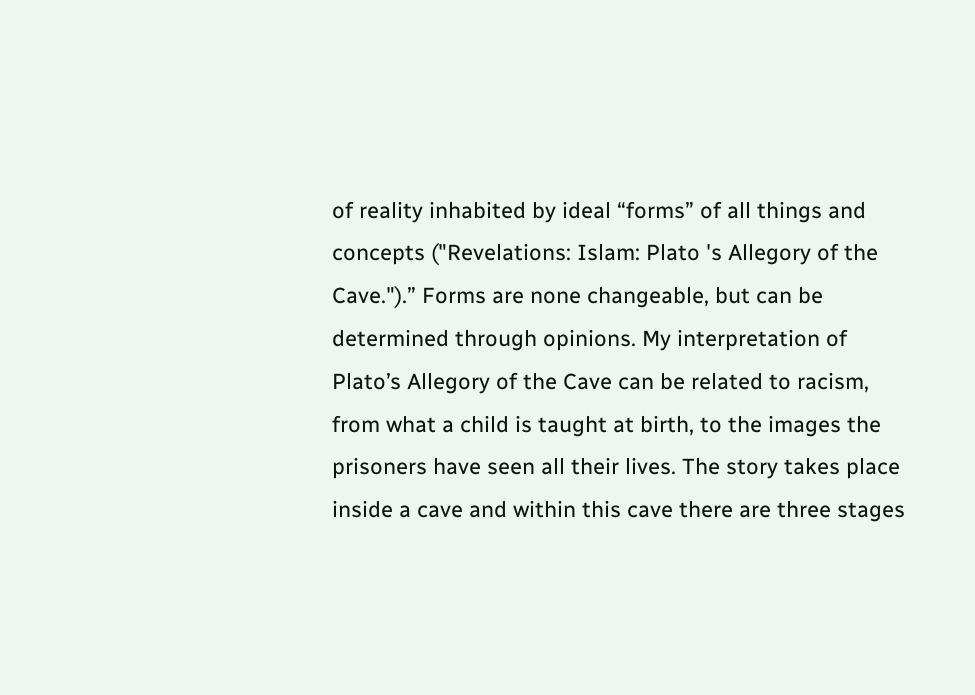of reality inhabited by ideal “forms” of all things and concepts ("Revelations: Islam: Plato 's Allegory of the Cave.").” Forms are none changeable, but can be determined through opinions. My interpretation of Plato’s Allegory of the Cave can be related to racism, from what a child is taught at birth, to the images the prisoners have seen all their lives. The story takes place inside a cave and within this cave there are three stages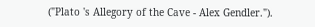("Plato 's Allegory of the Cave - Alex Gendler.").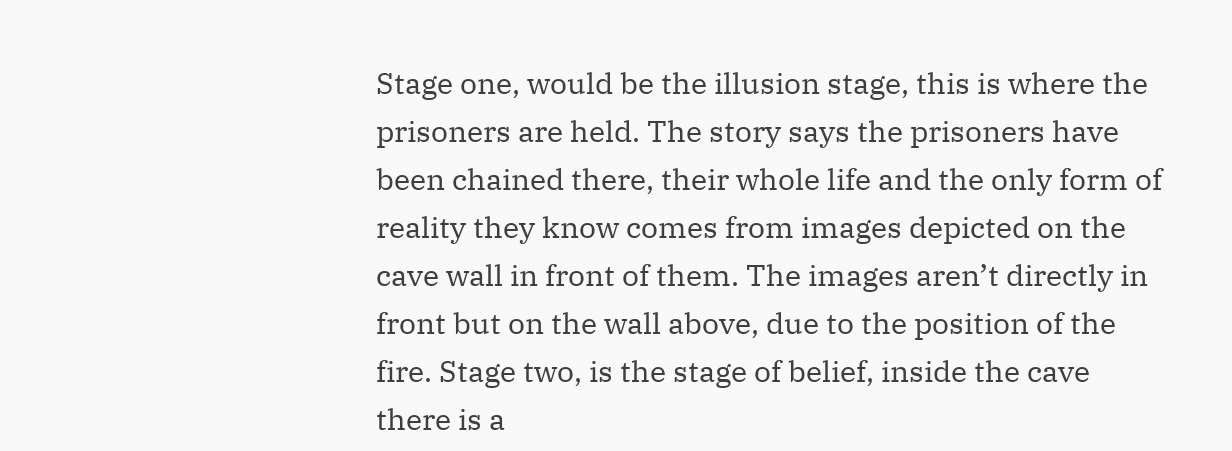Stage one, would be the illusion stage, this is where the prisoners are held. The story says the prisoners have been chained there, their whole life and the only form of reality they know comes from images depicted on the cave wall in front of them. The images aren’t directly in front but on the wall above, due to the position of the fire. Stage two, is the stage of belief, inside the cave there is a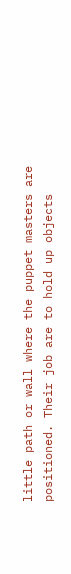little path or wall where the puppet masters are positioned. Their job are to hold up objects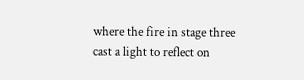where the fire in stage three cast a light to reflect on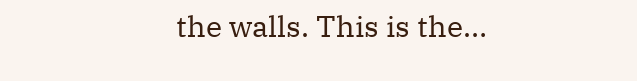the walls. This is the…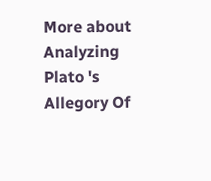More about Analyzing Plato 's Allegory Of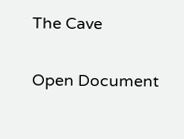The Cave

Open Document